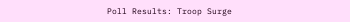Poll Results: Troop Surge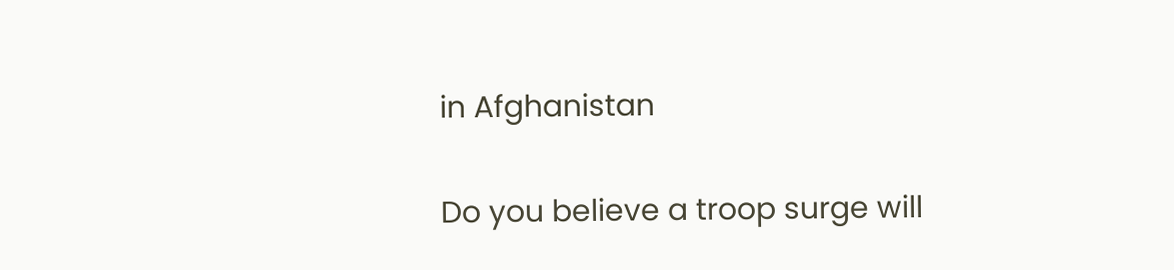in Afghanistan


Do you believe a troop surge will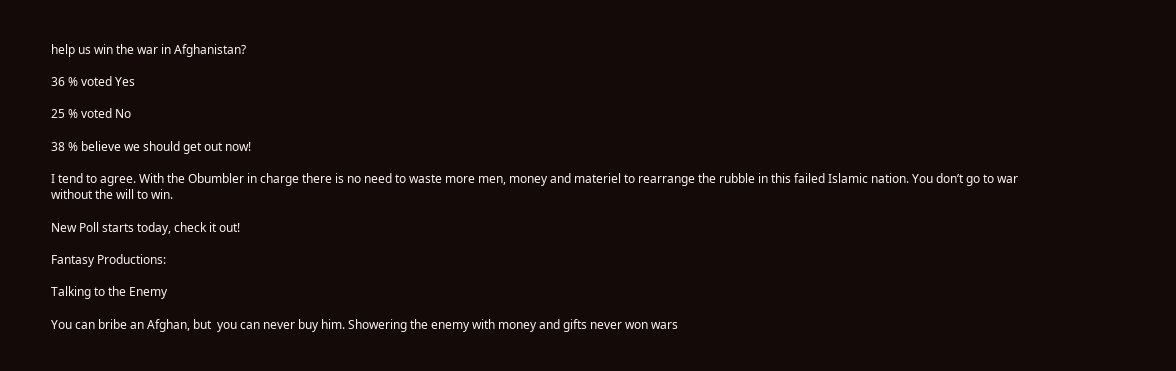help us win the war in Afghanistan?

36 % voted Yes

25 % voted No

38 % believe we should get out now!

I tend to agree. With the Obumbler in charge there is no need to waste more men, money and materiel to rearrange the rubble in this failed Islamic nation. You don’t go to war without the will to win.

New Poll starts today, check it out!

Fantasy Productions:

Talking to the Enemy

You can bribe an Afghan, but  you can never buy him. Showering the enemy with money and gifts never won wars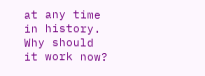at any time in history. Why should it work now?